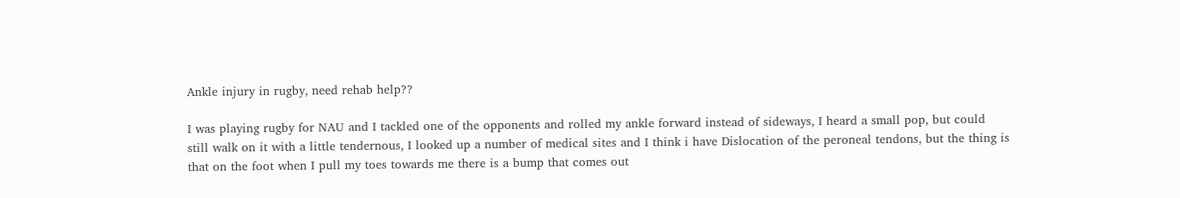Ankle injury in rugby, need rehab help??

I was playing rugby for NAU and I tackled one of the opponents and rolled my ankle forward instead of sideways, I heard a small pop, but could still walk on it with a little tendernous, I looked up a number of medical sites and I think i have Dislocation of the peroneal tendons, but the thing is that on the foot when I pull my toes towards me there is a bump that comes out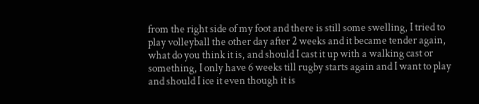from the right side of my foot and there is still some swelling, I tried to play volleyball the other day after 2 weeks and it became tender again, what do you think it is, and should I cast it up with a walking cast or something, I only have 6 weeks till rugby starts again and I want to play and should I ice it even though it is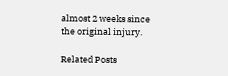almost 2 weeks since the original injury.

Related Posts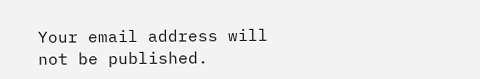Your email address will not be published.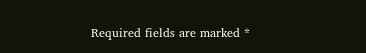Required fields are marked *